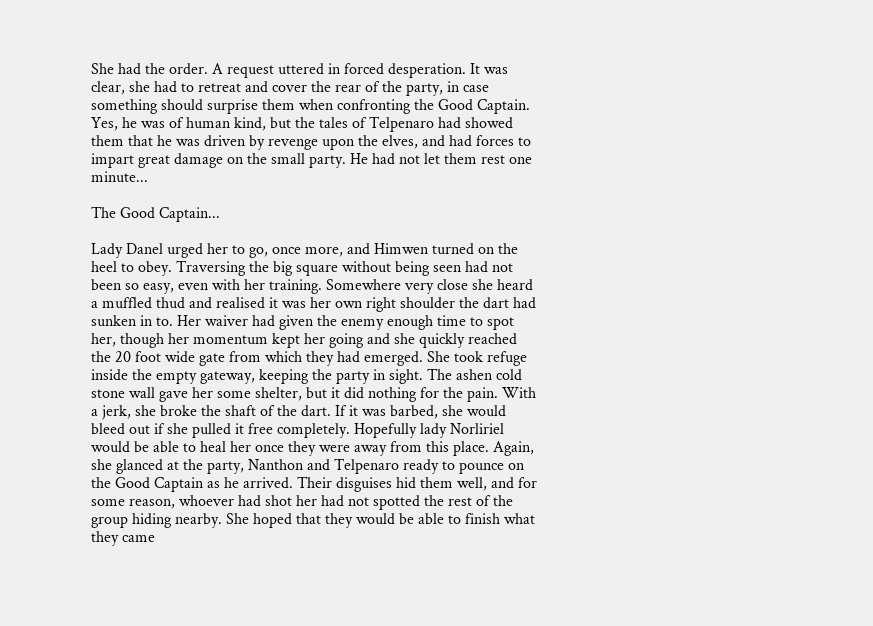She had the order. A request uttered in forced desperation. It was clear, she had to retreat and cover the rear of the party, in case something should surprise them when confronting the Good Captain. Yes, he was of human kind, but the tales of Telpenaro had showed them that he was driven by revenge upon the elves, and had forces to impart great damage on the small party. He had not let them rest one minute...

The Good Captain...

Lady Danel urged her to go, once more, and Himwen turned on the heel to obey. Traversing the big square without being seen had not been so easy, even with her training. Somewhere very close she heard a muffled thud and realised it was her own right shoulder the dart had sunken in to. Her waiver had given the enemy enough time to spot her, though her momentum kept her going and she quickly reached the 20 foot wide gate from which they had emerged. She took refuge inside the empty gateway, keeping the party in sight. The ashen cold stone wall gave her some shelter, but it did nothing for the pain. With a jerk, she broke the shaft of the dart. If it was barbed, she would bleed out if she pulled it free completely. Hopefully lady Norliriel would be able to heal her once they were away from this place. Again, she glanced at the party, Nanthon and Telpenaro ready to pounce on the Good Captain as he arrived. Their disguises hid them well, and for some reason, whoever had shot her had not spotted the rest of the group hiding nearby. She hoped that they would be able to finish what they came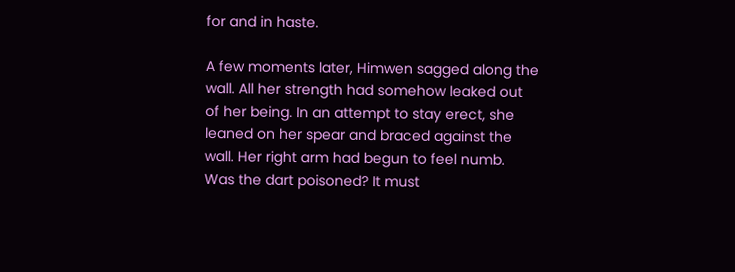for and in haste.

A few moments later, Himwen sagged along the wall. All her strength had somehow leaked out of her being. In an attempt to stay erect, she leaned on her spear and braced against the wall. Her right arm had begun to feel numb. Was the dart poisoned? It must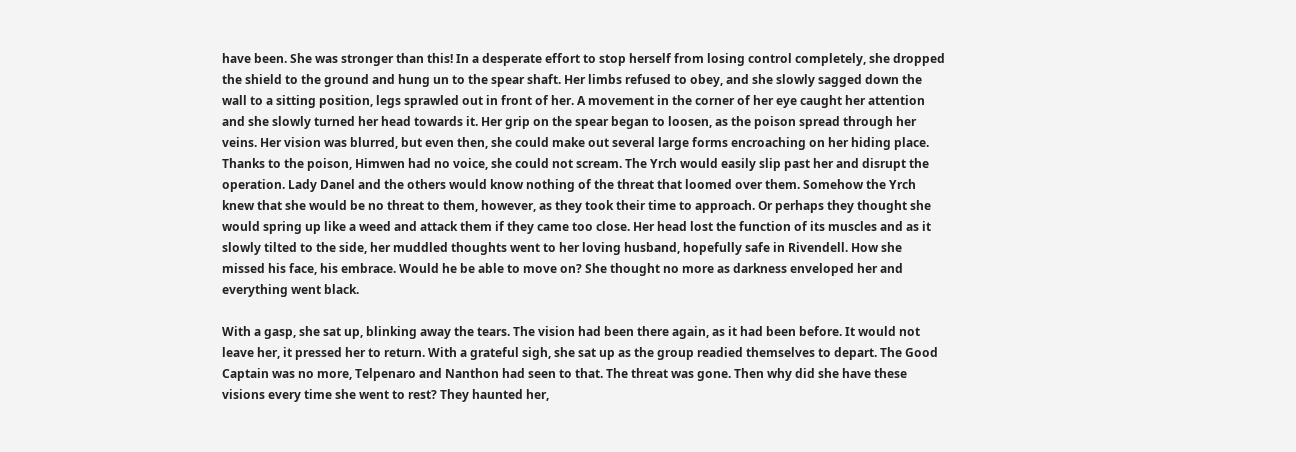have been. She was stronger than this! In a desperate effort to stop herself from losing control completely, she dropped the shield to the ground and hung un to the spear shaft. Her limbs refused to obey, and she slowly sagged down the wall to a sitting position, legs sprawled out in front of her. A movement in the corner of her eye caught her attention and she slowly turned her head towards it. Her grip on the spear began to loosen, as the poison spread through her veins. Her vision was blurred, but even then, she could make out several large forms encroaching on her hiding place. Thanks to the poison, Himwen had no voice, she could not scream. The Yrch would easily slip past her and disrupt the operation. Lady Danel and the others would know nothing of the threat that loomed over them. Somehow the Yrch knew that she would be no threat to them, however, as they took their time to approach. Or perhaps they thought she would spring up like a weed and attack them if they came too close. Her head lost the function of its muscles and as it slowly tilted to the side, her muddled thoughts went to her loving husband, hopefully safe in Rivendell. How she missed his face, his embrace. Would he be able to move on? She thought no more as darkness enveloped her and everything went black.

With a gasp, she sat up, blinking away the tears. The vision had been there again, as it had been before. It would not leave her, it pressed her to return. With a grateful sigh, she sat up as the group readied themselves to depart. The Good Captain was no more, Telpenaro and Nanthon had seen to that. The threat was gone. Then why did she have these visions every time she went to rest? They haunted her,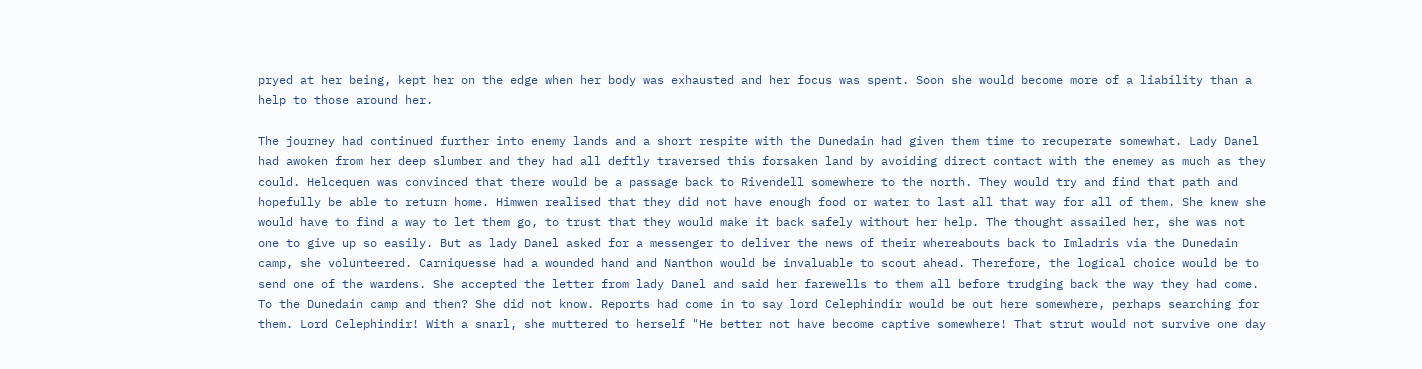pryed at her being, kept her on the edge when her body was exhausted and her focus was spent. Soon she would become more of a liability than a help to those around her.

The journey had continued further into enemy lands and a short respite with the Dunedain had given them time to recuperate somewhat. Lady Danel had awoken from her deep slumber and they had all deftly traversed this forsaken land by avoiding direct contact with the enemey as much as they could. Helcequen was convinced that there would be a passage back to Rivendell somewhere to the north. They would try and find that path and hopefully be able to return home. Himwen realised that they did not have enough food or water to last all that way for all of them. She knew she would have to find a way to let them go, to trust that they would make it back safely without her help. The thought assailed her, she was not one to give up so easily. But as lady Danel asked for a messenger to deliver the news of their whereabouts back to Imladris via the Dunedain camp, she volunteered. Carniquesse had a wounded hand and Nanthon would be invaluable to scout ahead. Therefore, the logical choice would be to send one of the wardens. She accepted the letter from lady Danel and said her farewells to them all before trudging back the way they had come. To the Dunedain camp and then? She did not know. Reports had come in to say lord Celephindir would be out here somewhere, perhaps searching for them. Lord Celephindir! With a snarl, she muttered to herself "He better not have become captive somewhere! That strut would not survive one day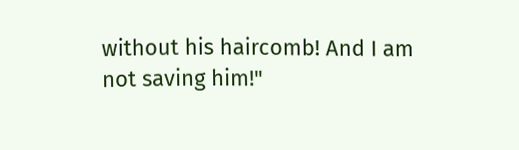without his haircomb! And I am not saving him!"